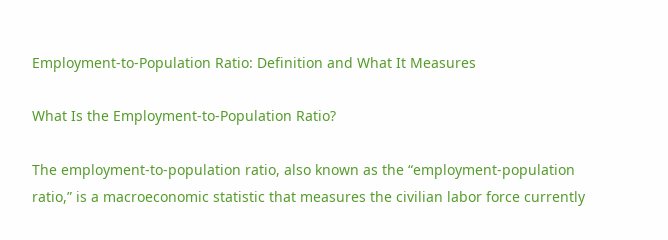Employment-to-Population Ratio: Definition and What It Measures

What Is the Employment-to-Population Ratio?

The employment-to-population ratio, also known as the “employment-population ratio,” is a macroeconomic statistic that measures the civilian labor force currently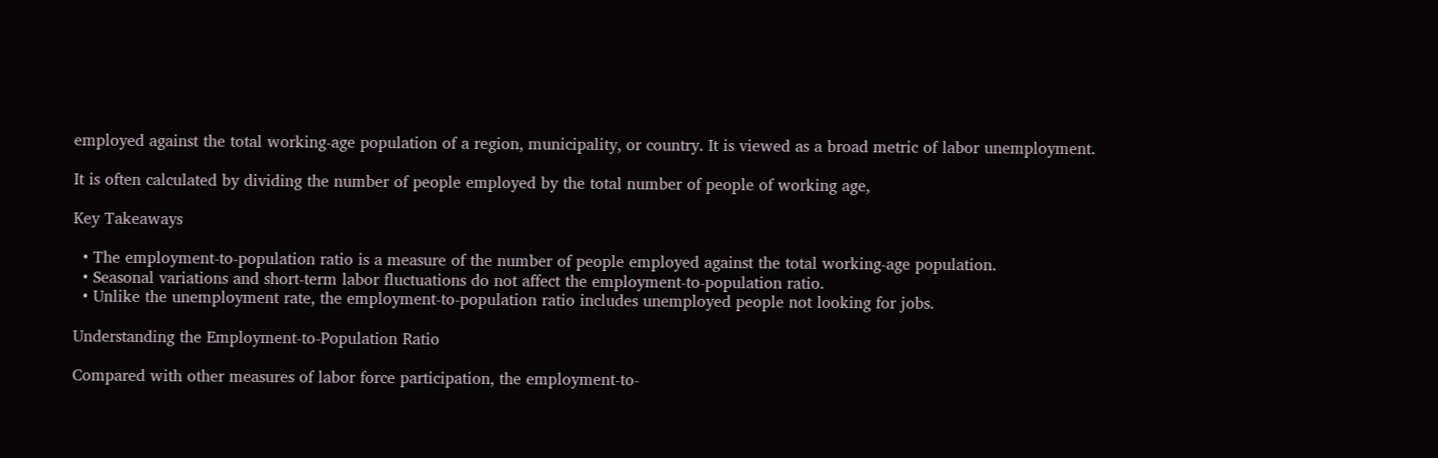employed against the total working-age population of a region, municipality, or country. It is viewed as a broad metric of labor unemployment.

It is often calculated by dividing the number of people employed by the total number of people of working age,

Key Takeaways

  • The employment-to-population ratio is a measure of the number of people employed against the total working-age population.
  • Seasonal variations and short-term labor fluctuations do not affect the employment-to-population ratio.
  • Unlike the unemployment rate, the employment-to-population ratio includes unemployed people not looking for jobs.

Understanding the Employment-to-Population Ratio

Compared with other measures of labor force participation, the employment-to-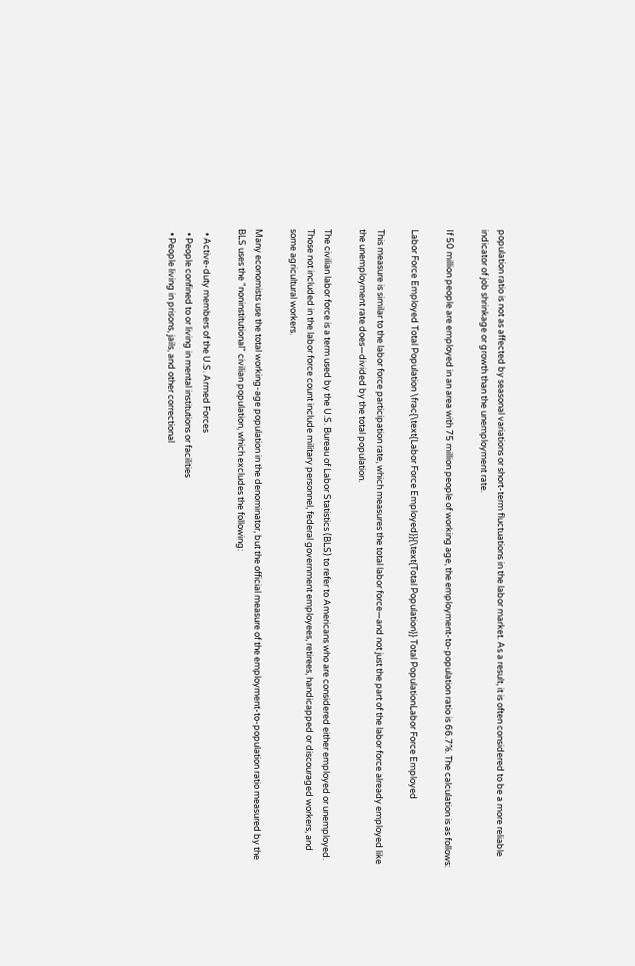population ratio is not as affected by seasonal variations or short-term fluctuations in the labor market. As a result, it is often considered to be a more reliable indicator of job shrinkage or growth than the unemployment rate.

If 50 million people are employed in an area with 75 million people of working age, the employment-to-population ratio is 66.7%. The calculation is as follows:

Labor Force Employed Total Population \frac{\text{Labor Force Employed}}{\text{Total Population}} Total PopulationLabor Force Employed

This measure is similar to the labor force participation rate, which measures the total labor force—and not just the part of the labor force already employed like the unemployment rate does—divided by the total population.

The civilian labor force is a term used by the U.S. Bureau of Labor Statistics (BLS) to refer to Americans who are considered either employed or unemployed. Those not included in the labor force count include military personnel, federal government employees, retirees, handicapped or discouraged workers, and some agricultural workers.

Many economists use the total working-age population in the denominator, but the official measure of the employment-to-population ratio measured by the BLS uses the "noninstitutional" civilian population, which excludes the following:

  • Active-duty members of the U.S. Armed Forces
  • People confined to or living in mental institutions or facilities
  • People living in prisons, jails, and other correctional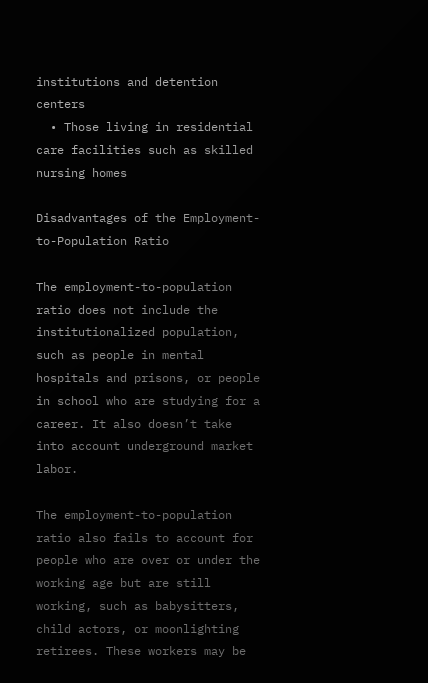institutions and detention centers
  • Those living in residential care facilities such as skilled nursing homes

Disadvantages of the Employment-to-Population Ratio

The employment-to-population ratio does not include the institutionalized population, such as people in mental hospitals and prisons, or people in school who are studying for a career. It also doesn’t take into account underground market labor.

The employment-to-population ratio also fails to account for people who are over or under the working age but are still working, such as babysitters, child actors, or moonlighting retirees. These workers may be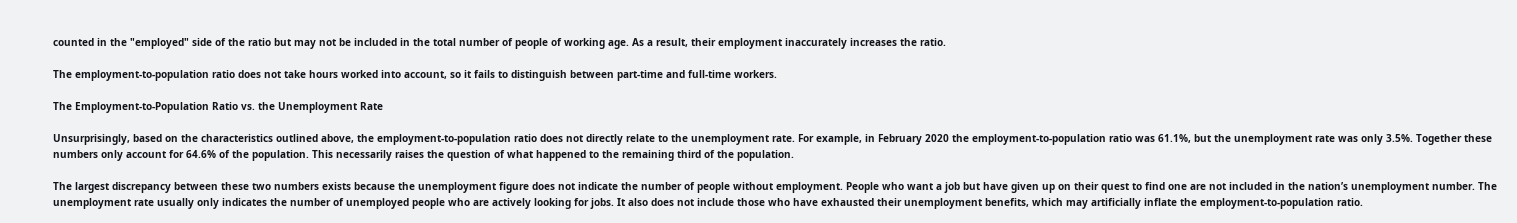counted in the "employed" side of the ratio but may not be included in the total number of people of working age. As a result, their employment inaccurately increases the ratio.

The employment-to-population ratio does not take hours worked into account, so it fails to distinguish between part-time and full-time workers.

The Employment-to-Population Ratio vs. the Unemployment Rate

Unsurprisingly, based on the characteristics outlined above, the employment-to-population ratio does not directly relate to the unemployment rate. For example, in February 2020 the employment-to-population ratio was 61.1%, but the unemployment rate was only 3.5%. Together these numbers only account for 64.6% of the population. This necessarily raises the question of what happened to the remaining third of the population.

The largest discrepancy between these two numbers exists because the unemployment figure does not indicate the number of people without employment. People who want a job but have given up on their quest to find one are not included in the nation’s unemployment number. The unemployment rate usually only indicates the number of unemployed people who are actively looking for jobs. It also does not include those who have exhausted their unemployment benefits, which may artificially inflate the employment-to-population ratio.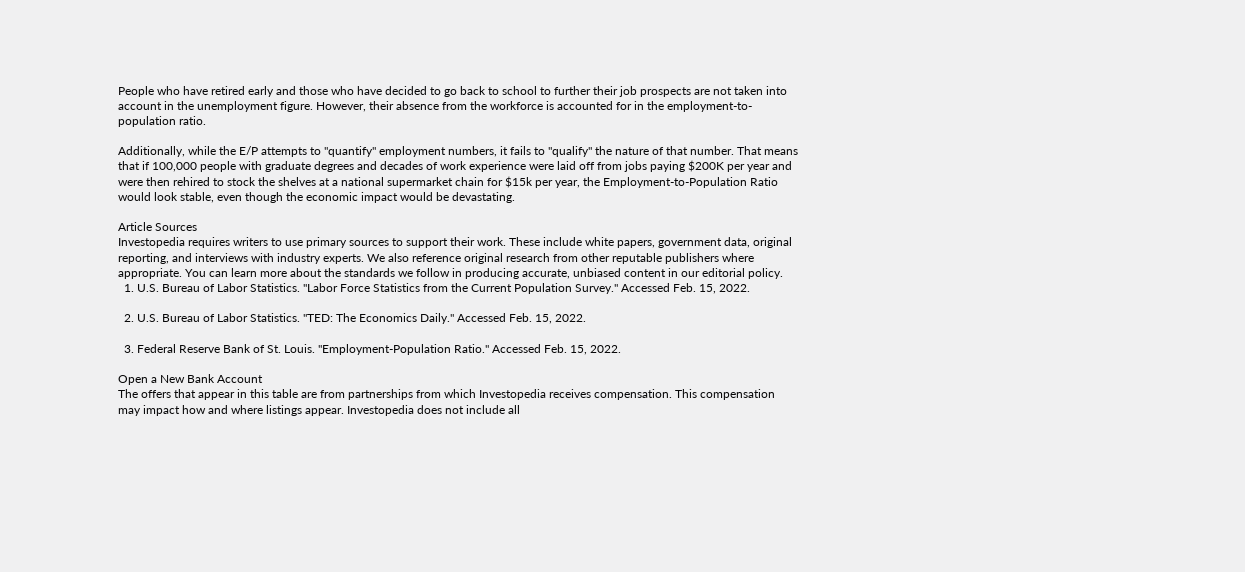People who have retired early and those who have decided to go back to school to further their job prospects are not taken into account in the unemployment figure. However, their absence from the workforce is accounted for in the employment-to-population ratio.

Additionally, while the E/P attempts to "quantify" employment numbers, it fails to "qualify" the nature of that number. That means that if 100,000 people with graduate degrees and decades of work experience were laid off from jobs paying $200K per year and were then rehired to stock the shelves at a national supermarket chain for $15k per year, the Employment-to-Population Ratio would look stable, even though the economic impact would be devastating.

Article Sources
Investopedia requires writers to use primary sources to support their work. These include white papers, government data, original reporting, and interviews with industry experts. We also reference original research from other reputable publishers where appropriate. You can learn more about the standards we follow in producing accurate, unbiased content in our editorial policy.
  1. U.S. Bureau of Labor Statistics. "Labor Force Statistics from the Current Population Survey." Accessed Feb. 15, 2022.

  2. U.S. Bureau of Labor Statistics. "TED: The Economics Daily." Accessed Feb. 15, 2022.

  3. Federal Reserve Bank of St. Louis. "Employment-Population Ratio." Accessed Feb. 15, 2022.

Open a New Bank Account
The offers that appear in this table are from partnerships from which Investopedia receives compensation. This compensation may impact how and where listings appear. Investopedia does not include all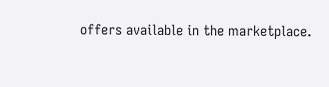offers available in the marketplace.